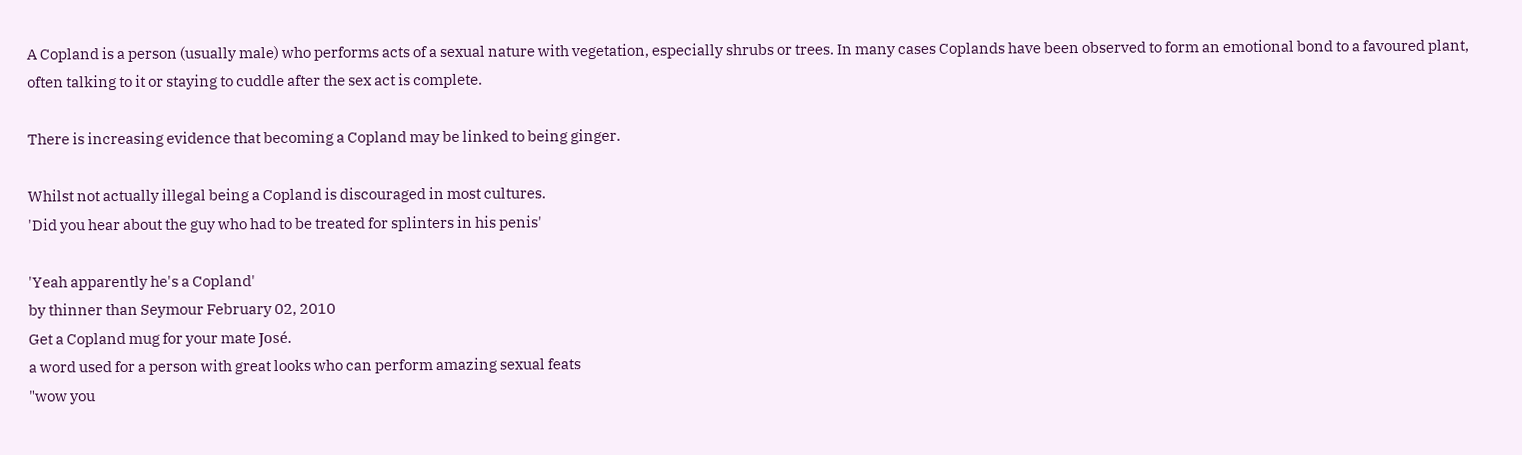A Copland is a person (usually male) who performs acts of a sexual nature with vegetation, especially shrubs or trees. In many cases Coplands have been observed to form an emotional bond to a favoured plant, often talking to it or staying to cuddle after the sex act is complete.

There is increasing evidence that becoming a Copland may be linked to being ginger.

Whilst not actually illegal being a Copland is discouraged in most cultures.
'Did you hear about the guy who had to be treated for splinters in his penis'

'Yeah apparently he's a Copland'
by thinner than Seymour February 02, 2010
Get a Copland mug for your mate José.
a word used for a person with great looks who can perform amazing sexual feats
"wow you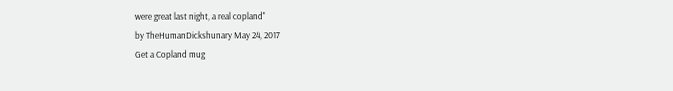were great last night, a real copland"
by TheHumanDickshunary May 24, 2017
Get a Copland mug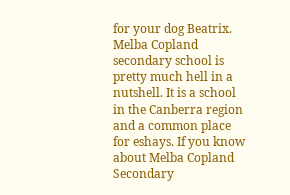for your dog Beatrix.
Melba Copland secondary school is pretty much hell in a nutshell. It is a school in the Canberra region and a common place for eshays. If you know about Melba Copland Secondary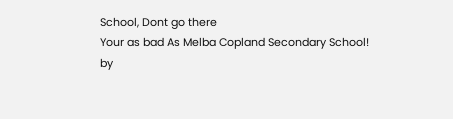School, Dont go there
Your as bad As Melba Copland Secondary School!
by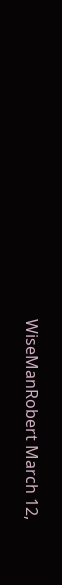WiseManRobert March 12,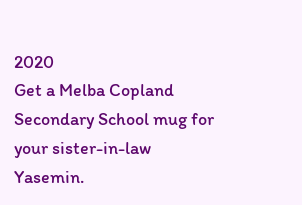2020
Get a Melba Copland Secondary School mug for your sister-in-law Yasemin.